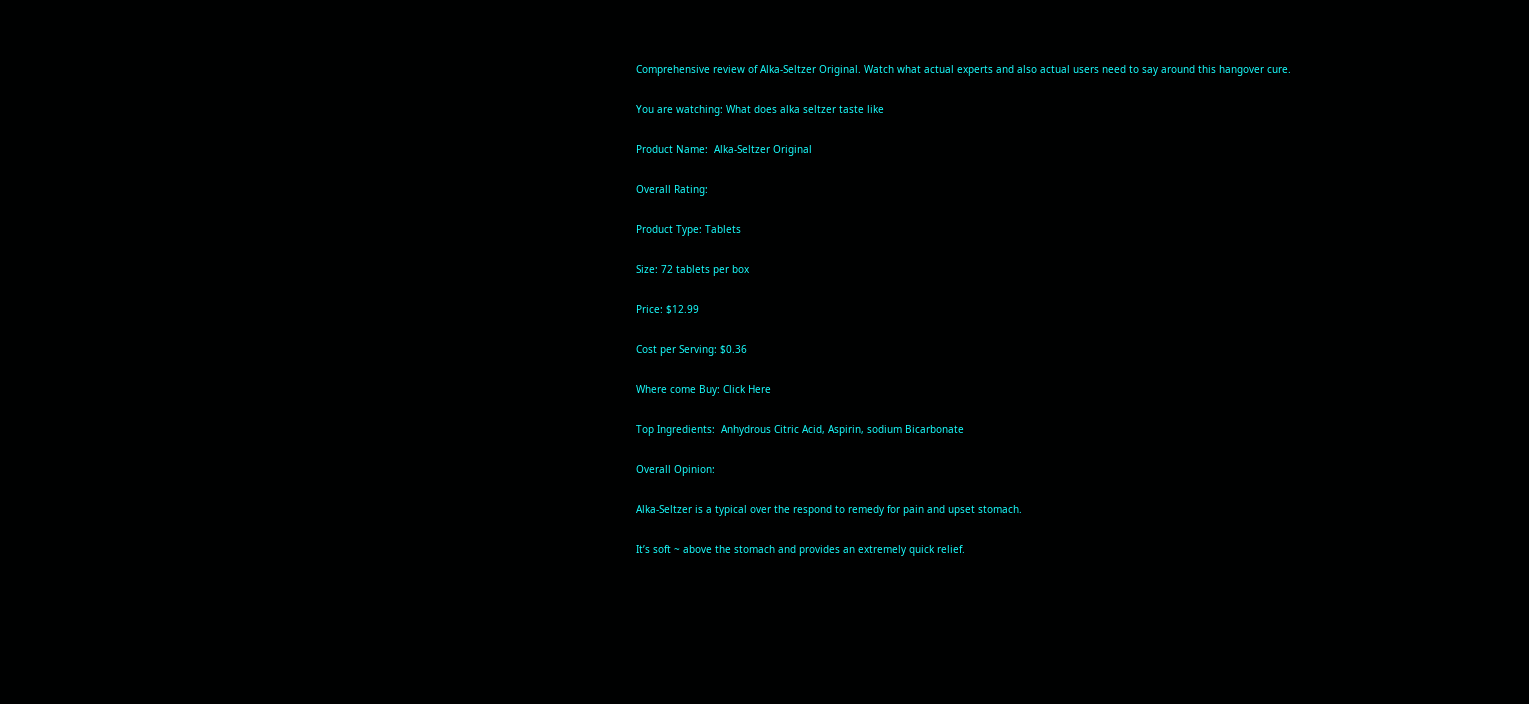Comprehensive review of Alka-Seltzer Original. Watch what actual experts and also actual users need to say around this hangover cure.

You are watching: What does alka seltzer taste like

Product Name:  Alka-Seltzer Original

Overall Rating:

Product Type: Tablets

Size: 72 tablets per box

Price: $12.99

Cost per Serving: $0.36

Where come Buy: Click Here

Top Ingredients:  Anhydrous Citric Acid, Aspirin, sodium Bicarbonate

Overall Opinion:

Alka-Seltzer is a typical over the respond to remedy for pain and upset stomach.

It’s soft ~ above the stomach and provides an extremely quick relief.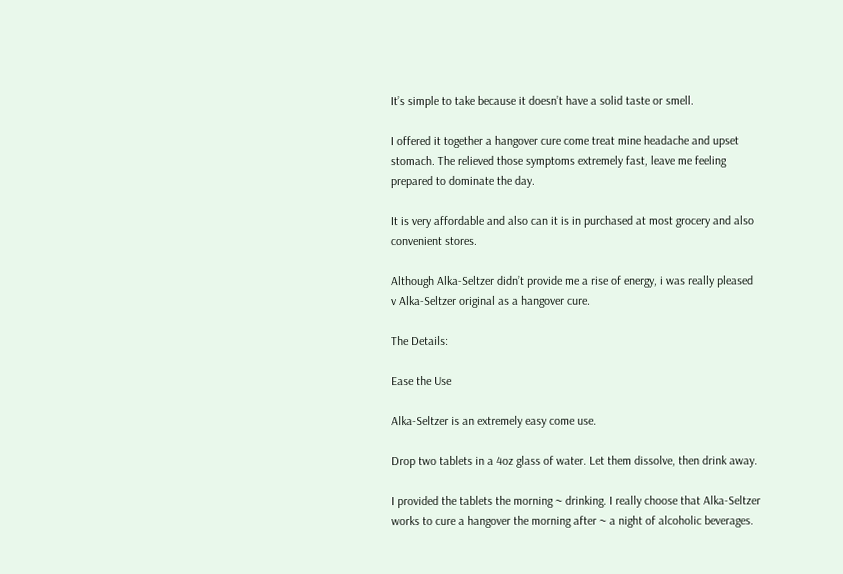It’s simple to take because it doesn’t have a solid taste or smell.

I offered it together a hangover cure come treat mine headache and upset stomach. The relieved those symptoms extremely fast, leave me feeling prepared to dominate the day.

It is very affordable and also can it is in purchased at most grocery and also convenient stores.

Although Alka-Seltzer didn’t provide me a rise of energy, i was really pleased v Alka-Seltzer original as a hangover cure.

The Details:

Ease the Use

Alka-Seltzer is an extremely easy come use.

Drop two tablets in a 4oz glass of water. Let them dissolve, then drink away.

I provided the tablets the morning ~ drinking. I really choose that Alka-Seltzer works to cure a hangover the morning after ~ a night of alcoholic beverages.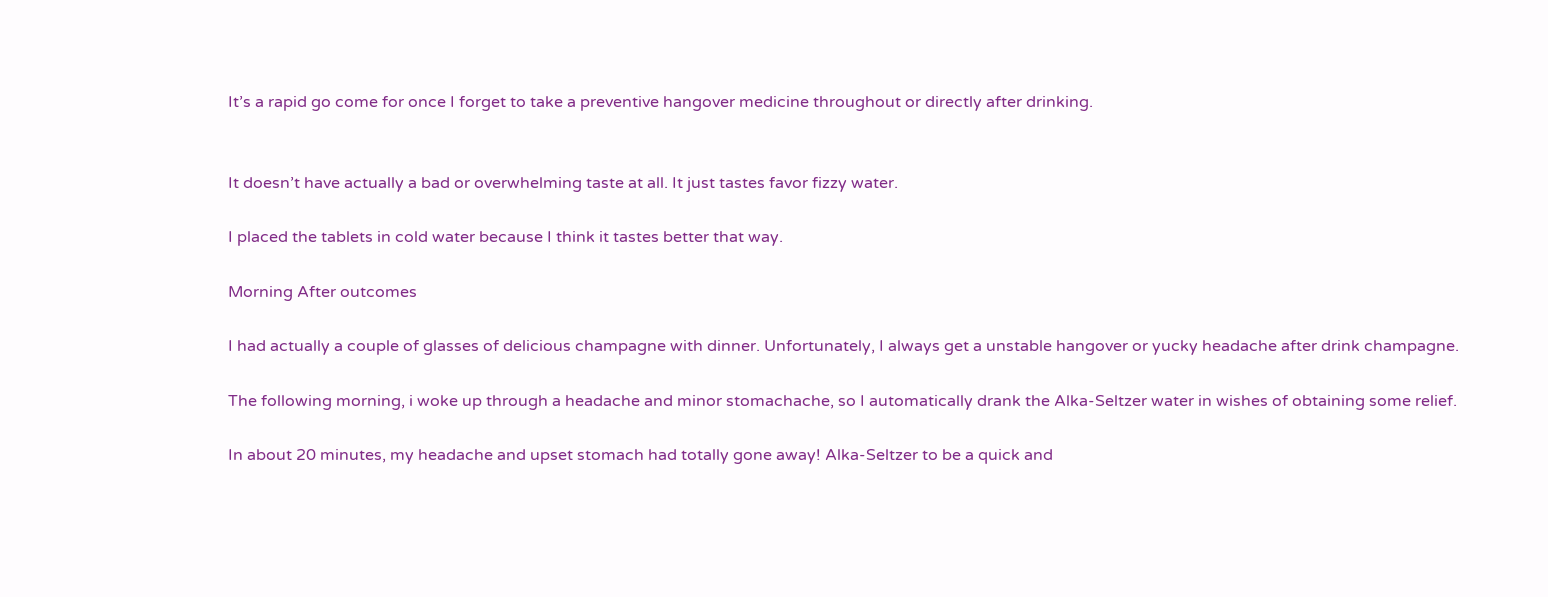It’s a rapid go come for once I forget to take a preventive hangover medicine throughout or directly after drinking.


It doesn’t have actually a bad or overwhelming taste at all. It just tastes favor fizzy water.

I placed the tablets in cold water because I think it tastes better that way.

Morning After outcomes

I had actually a couple of glasses of delicious champagne with dinner. Unfortunately, I always get a unstable hangover or yucky headache after drink champagne.

The following morning, i woke up through a headache and minor stomachache, so I automatically drank the Alka-Seltzer water in wishes of obtaining some relief.

In about 20 minutes, my headache and upset stomach had totally gone away! Alka-Seltzer to be a quick and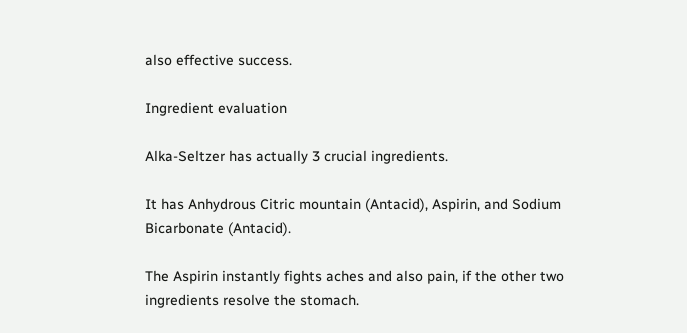also effective success.

Ingredient evaluation

Alka-Seltzer has actually 3 crucial ingredients.

It has Anhydrous Citric mountain (Antacid), Aspirin, and Sodium Bicarbonate (Antacid).

The Aspirin instantly fights aches and also pain, if the other two ingredients resolve the stomach.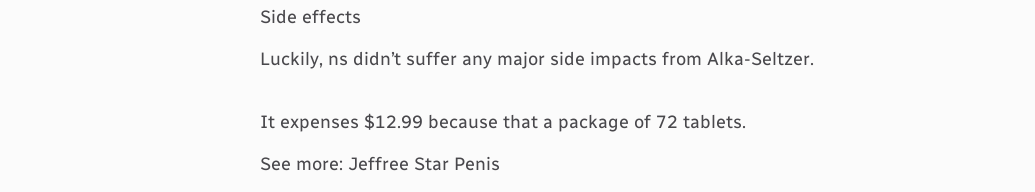Side effects

Luckily, ns didn’t suffer any major side impacts from Alka-Seltzer.


It expenses $12.99 because that a package of 72 tablets.

See more: Jeffree Star Penis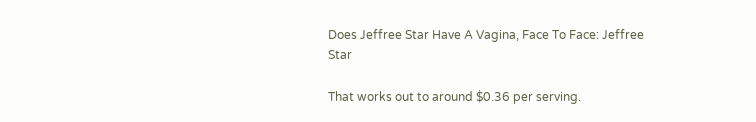Does Jeffree Star Have A Vagina, Face To Face: Jeffree Star

That works out to around $0.36 per serving.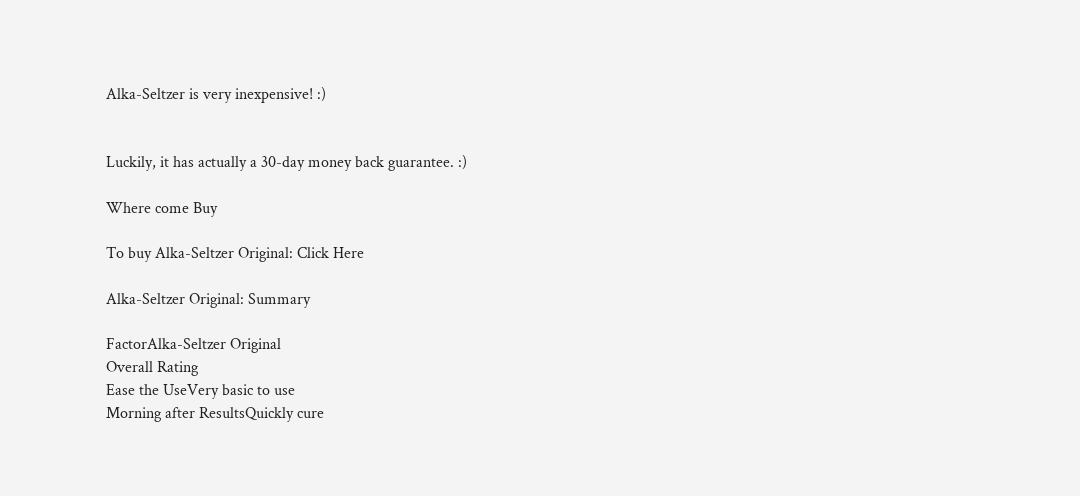Alka-Seltzer is very inexpensive! :)


Luckily, it has actually a 30-day money back guarantee. :)

Where come Buy

To buy Alka-Seltzer Original: Click Here

Alka-Seltzer Original: Summary

FactorAlka-Seltzer Original
Overall Rating
Ease the UseVery basic to use
Morning after ResultsQuickly cure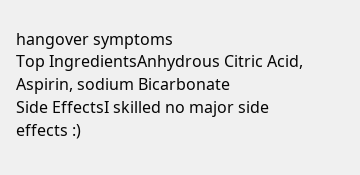hangover symptoms
Top IngredientsAnhydrous Citric Acid, Aspirin, sodium Bicarbonate
Side EffectsI skilled no major side effects :)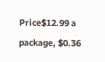Price$12.99 a package, $0.36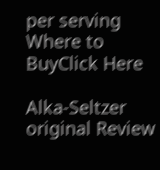per serving
Where to BuyClick Here

Alka-Seltzer original Review